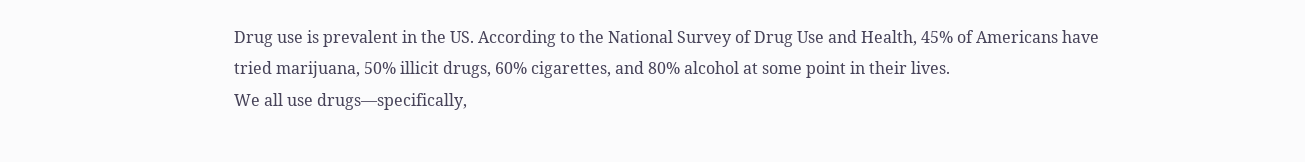Drug use is prevalent in the US. According to the National Survey of Drug Use and Health, 45% of Americans have tried marijuana, 50% illicit drugs, 60% cigarettes, and 80% alcohol at some point in their lives.
We all use drugs—specifically,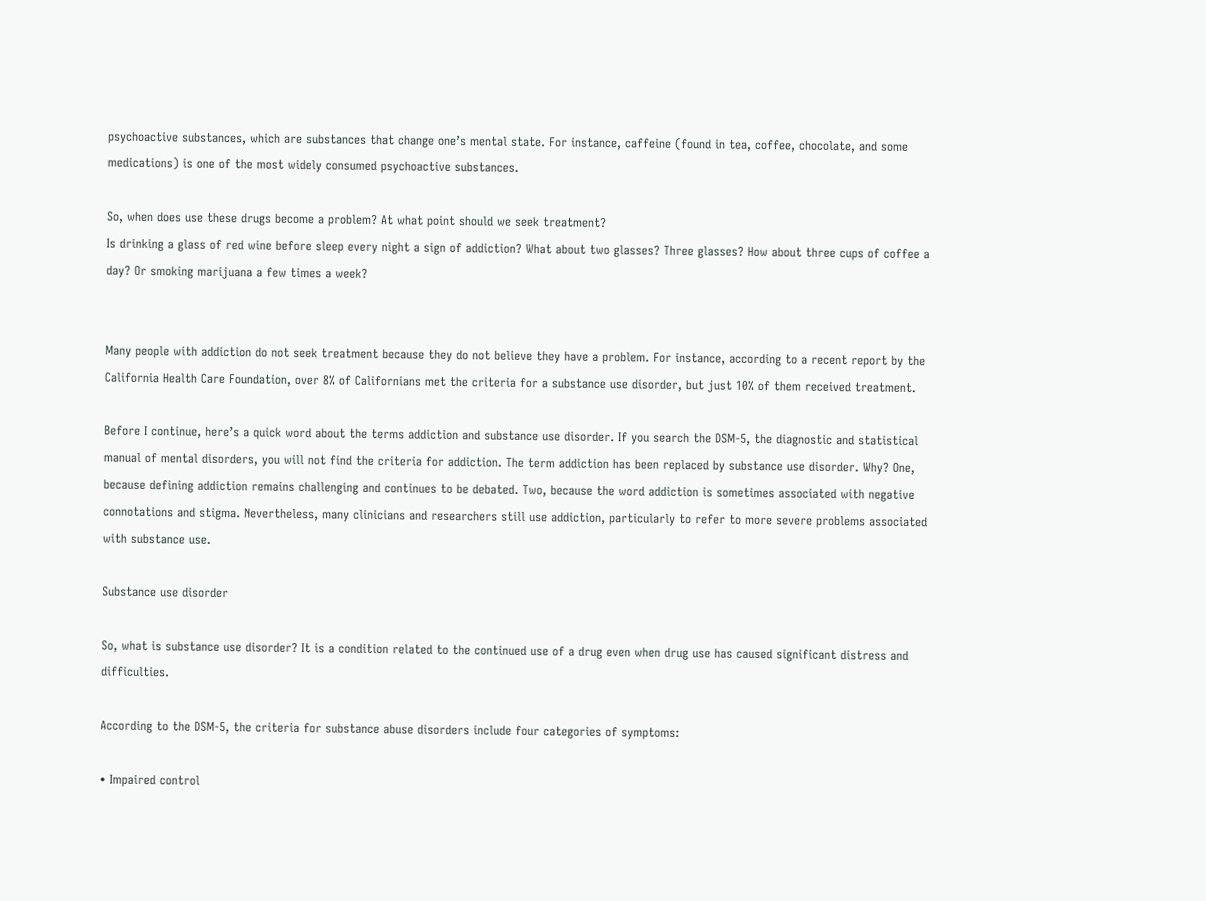psychoactive substances, which are substances that change one’s mental state. For instance, caffeine (found in tea, coffee, chocolate, and some medications) is one of the most widely consumed psychoactive substances.

So, when does use these drugs become a problem? At what point should we seek treatment?
Is drinking a glass of red wine before sleep every night a sign of addiction? What about two glasses? Three glasses? How about three cups of coffee a day? Or smoking marijuana a few times a week?


Many people with addiction do not seek treatment because they do not believe they have a problem. For instance, according to a recent report by the California Health Care Foundation, over 8% of Californians met the criteria for a substance use disorder, but just 10% of them received treatment.

Before I continue, here’s a quick word about the terms addiction and substance use disorder. If you search the DSM-5, the diagnostic and statistical manual of mental disorders, you will not find the criteria for addiction. The term addiction has been replaced by substance use disorder. Why? One, because defining addiction remains challenging and continues to be debated. Two, because the word addiction is sometimes associated with negative connotations and stigma. Nevertheless, many clinicians and researchers still use addiction, particularly to refer to more severe problems associated with substance use.

Substance use disorder

So, what is substance use disorder? It is a condition related to the continued use of a drug even when drug use has caused significant distress and difficulties.

According to the DSM-5, the criteria for substance abuse disorders include four categories of symptoms:

• Impaired control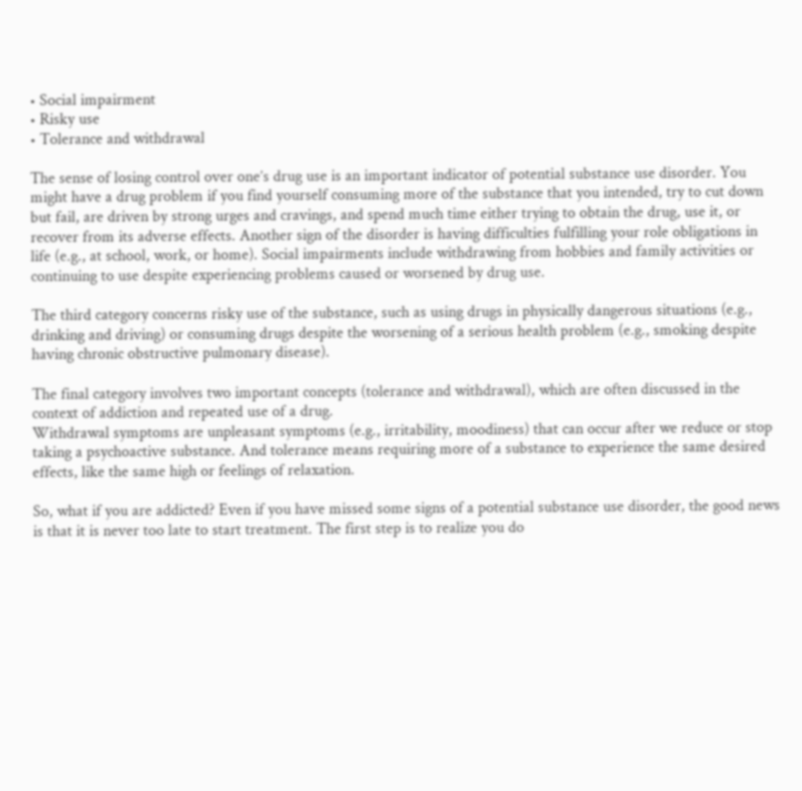• Social impairment
• Risky use
• Tolerance and withdrawal

The sense of losing control over one’s drug use is an important indicator of potential substance use disorder. You might have a drug problem if you find yourself consuming more of the substance that you intended, try to cut down but fail, are driven by strong urges and cravings, and spend much time either trying to obtain the drug, use it, or recover from its adverse effects. Another sign of the disorder is having difficulties fulfilling your role obligations in life (e.g., at school, work, or home). Social impairments include withdrawing from hobbies and family activities or continuing to use despite experiencing problems caused or worsened by drug use.

The third category concerns risky use of the substance, such as using drugs in physically dangerous situations (e.g., drinking and driving) or consuming drugs despite the worsening of a serious health problem (e.g., smoking despite having chronic obstructive pulmonary disease).

The final category involves two important concepts (tolerance and withdrawal), which are often discussed in the context of addiction and repeated use of a drug.
Withdrawal symptoms are unpleasant symptoms (e.g., irritability, moodiness) that can occur after we reduce or stop taking a psychoactive substance. And tolerance means requiring more of a substance to experience the same desired effects, like the same high or feelings of relaxation.

So, what if you are addicted? Even if you have missed some signs of a potential substance use disorder, the good news is that it is never too late to start treatment. The first step is to realize you do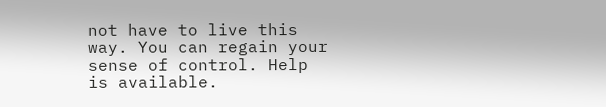not have to live this way. You can regain your sense of control. Help is available.